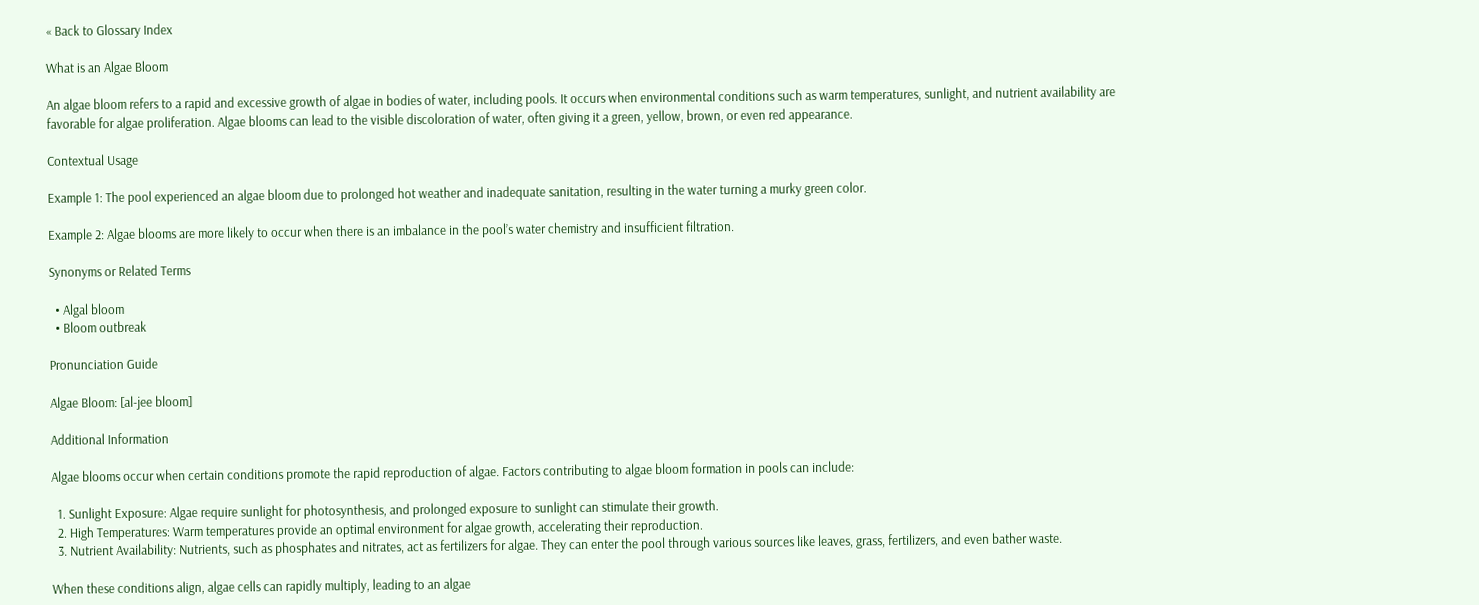« Back to Glossary Index

What is an Algae Bloom

An algae bloom refers to a rapid and excessive growth of algae in bodies of water, including pools. It occurs when environmental conditions such as warm temperatures, sunlight, and nutrient availability are favorable for algae proliferation. Algae blooms can lead to the visible discoloration of water, often giving it a green, yellow, brown, or even red appearance.

Contextual Usage

Example 1: The pool experienced an algae bloom due to prolonged hot weather and inadequate sanitation, resulting in the water turning a murky green color.

Example 2: Algae blooms are more likely to occur when there is an imbalance in the pool’s water chemistry and insufficient filtration.

Synonyms or Related Terms

  • Algal bloom
  • Bloom outbreak

Pronunciation Guide

Algae Bloom: [al-jee bloom]

Additional Information

Algae blooms occur when certain conditions promote the rapid reproduction of algae. Factors contributing to algae bloom formation in pools can include:

  1. Sunlight Exposure: Algae require sunlight for photosynthesis, and prolonged exposure to sunlight can stimulate their growth.
  2. High Temperatures: Warm temperatures provide an optimal environment for algae growth, accelerating their reproduction.
  3. Nutrient Availability: Nutrients, such as phosphates and nitrates, act as fertilizers for algae. They can enter the pool through various sources like leaves, grass, fertilizers, and even bather waste.

When these conditions align, algae cells can rapidly multiply, leading to an algae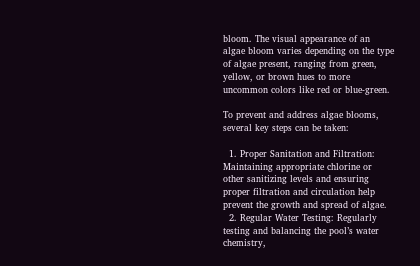bloom. The visual appearance of an algae bloom varies depending on the type of algae present, ranging from green, yellow, or brown hues to more uncommon colors like red or blue-green.

To prevent and address algae blooms, several key steps can be taken:

  1. Proper Sanitation and Filtration: Maintaining appropriate chlorine or other sanitizing levels and ensuring proper filtration and circulation help prevent the growth and spread of algae.
  2. Regular Water Testing: Regularly testing and balancing the pool’s water chemistry,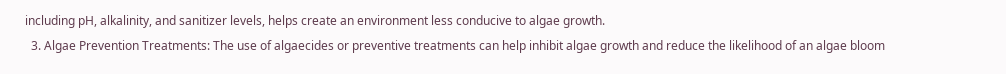including pH, alkalinity, and sanitizer levels, helps create an environment less conducive to algae growth.
  3. Algae Prevention Treatments: The use of algaecides or preventive treatments can help inhibit algae growth and reduce the likelihood of an algae bloom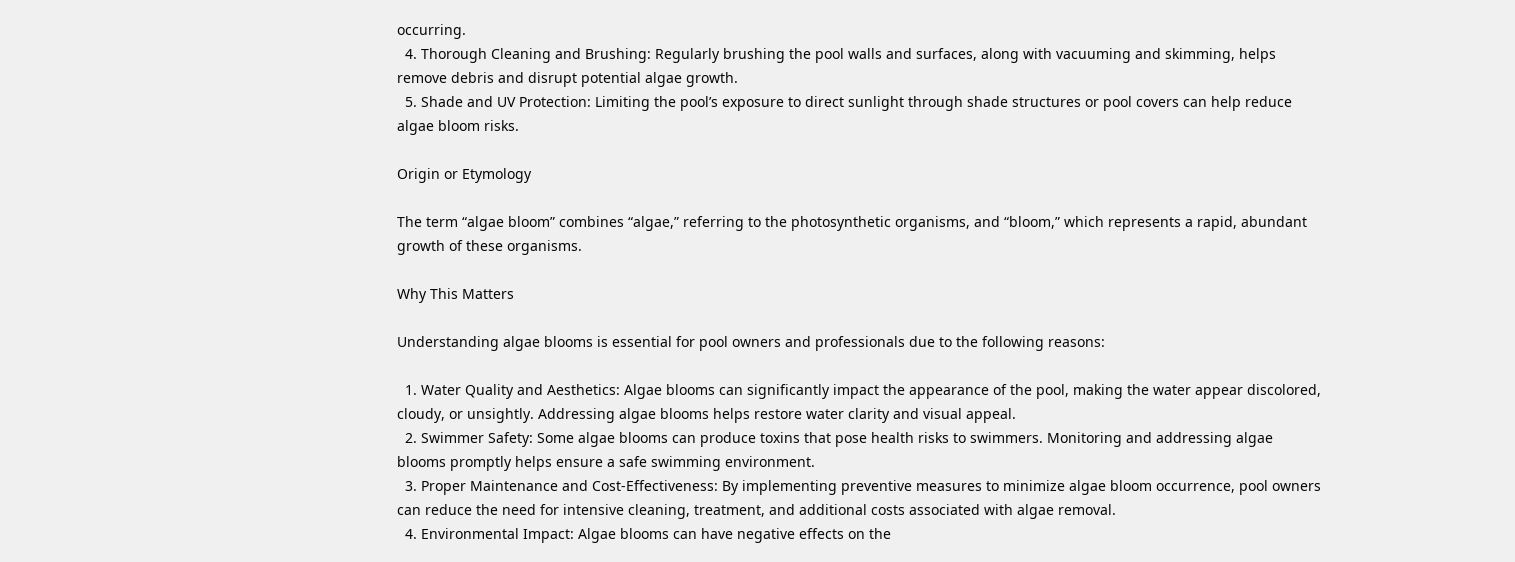occurring.
  4. Thorough Cleaning and Brushing: Regularly brushing the pool walls and surfaces, along with vacuuming and skimming, helps remove debris and disrupt potential algae growth.
  5. Shade and UV Protection: Limiting the pool’s exposure to direct sunlight through shade structures or pool covers can help reduce algae bloom risks.

Origin or Etymology

The term “algae bloom” combines “algae,” referring to the photosynthetic organisms, and “bloom,” which represents a rapid, abundant growth of these organisms.

Why This Matters

Understanding algae blooms is essential for pool owners and professionals due to the following reasons:

  1. Water Quality and Aesthetics: Algae blooms can significantly impact the appearance of the pool, making the water appear discolored, cloudy, or unsightly. Addressing algae blooms helps restore water clarity and visual appeal.
  2. Swimmer Safety: Some algae blooms can produce toxins that pose health risks to swimmers. Monitoring and addressing algae blooms promptly helps ensure a safe swimming environment.
  3. Proper Maintenance and Cost-Effectiveness: By implementing preventive measures to minimize algae bloom occurrence, pool owners can reduce the need for intensive cleaning, treatment, and additional costs associated with algae removal.
  4. Environmental Impact: Algae blooms can have negative effects on the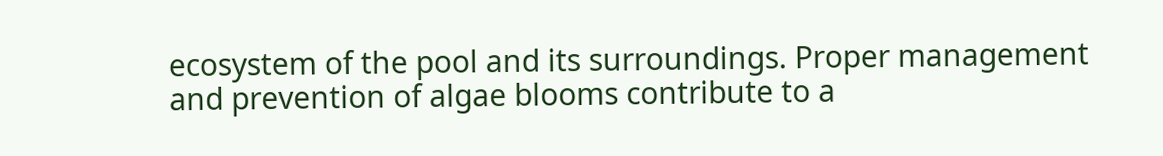ecosystem of the pool and its surroundings. Proper management and prevention of algae blooms contribute to a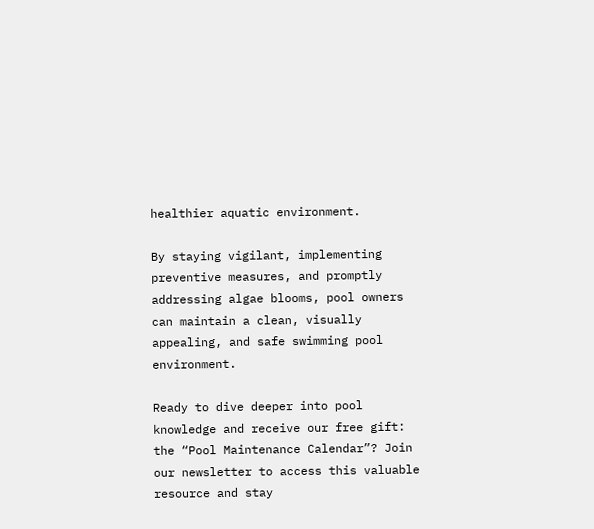healthier aquatic environment.

By staying vigilant, implementing preventive measures, and promptly addressing algae blooms, pool owners can maintain a clean, visually appealing, and safe swimming pool environment.

Ready to dive deeper into pool knowledge and receive our free gift: the “Pool Maintenance Calendar”? Join our newsletter to access this valuable resource and stay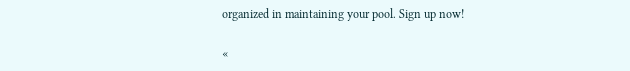organized in maintaining your pool. Sign up now!

«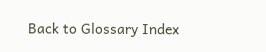Back to Glossary Index